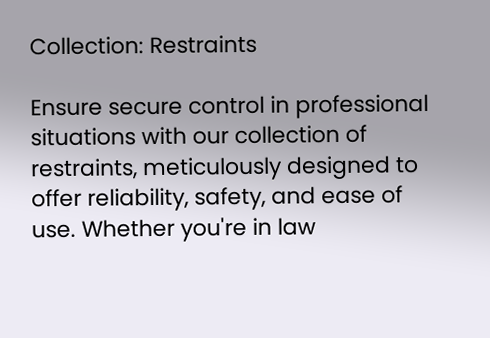Collection: Restraints

Ensure secure control in professional situations with our collection of restraints, meticulously designed to offer reliability, safety, and ease of use. Whether you're in law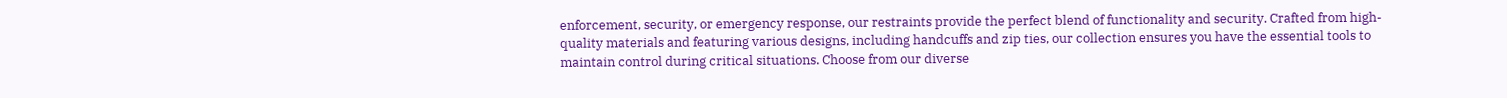enforcement, security, or emergency response, our restraints provide the perfect blend of functionality and security. Crafted from high-quality materials and featuring various designs, including handcuffs and zip ties, our collection ensures you have the essential tools to maintain control during critical situations. Choose from our diverse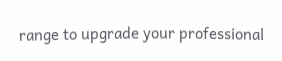range to upgrade your professional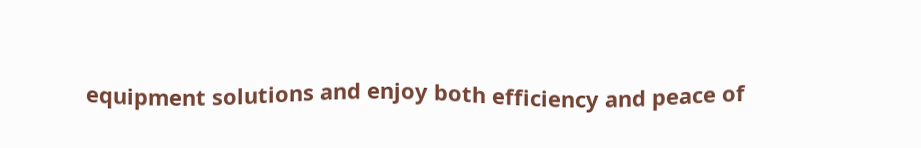equipment solutions and enjoy both efficiency and peace of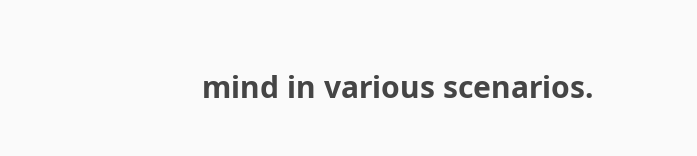mind in various scenarios.